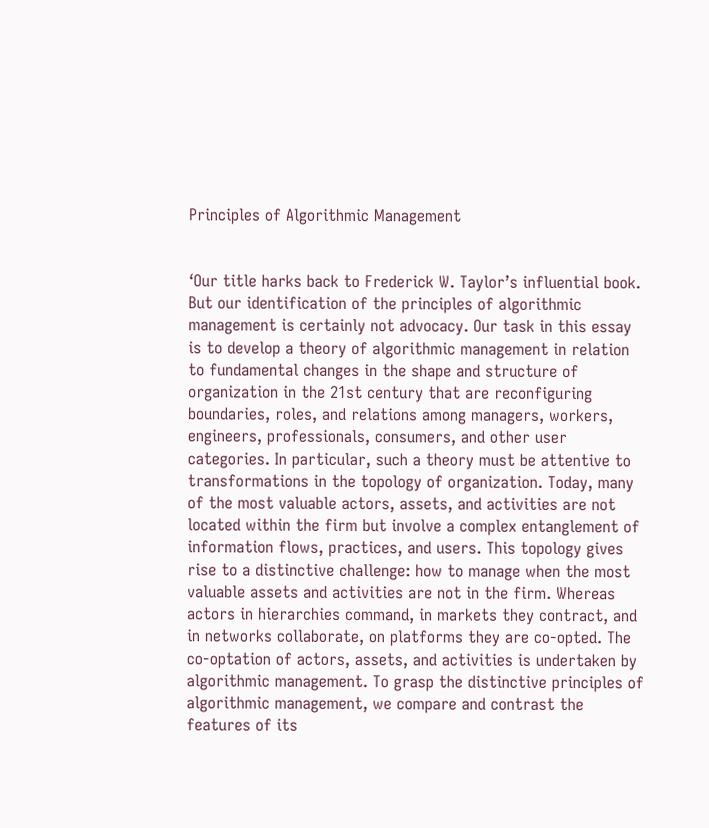Principles of Algorithmic Management


‘Our title harks back to Frederick W. Taylor’s influential book. But our identification of the principles of algorithmic management is certainly not advocacy. Our task in this essay is to develop a theory of algorithmic management in relation to fundamental changes in the shape and structure of organization in the 21st century that are reconfiguring boundaries, roles, and relations among managers, workers, engineers, professionals, consumers, and other user categories. In particular, such a theory must be attentive to transformations in the topology of organization. Today, many of the most valuable actors, assets, and activities are not located within the firm but involve a complex entanglement of information flows, practices, and users. This topology gives rise to a distinctive challenge: how to manage when the most valuable assets and activities are not in the firm. Whereas actors in hierarchies command, in markets they contract, and in networks collaborate, on platforms they are co-opted. The co-optation of actors, assets, and activities is undertaken by algorithmic management. To grasp the distinctive principles of algorithmic management, we compare and contrast the features of its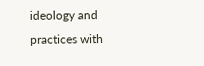ideology and practices with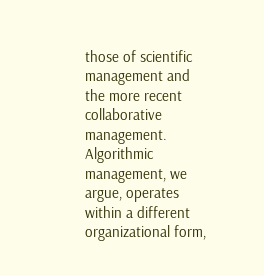those of scientific management and the more recent collaborative management. Algorithmic management, we argue, operates within a different organizational form,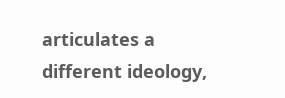articulates a different ideology,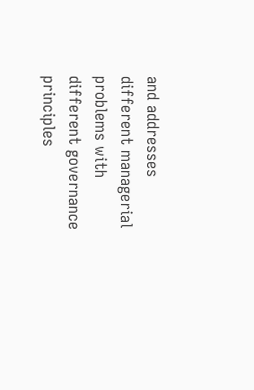and addresses different managerial problems with different governance principles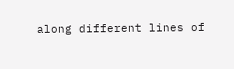along different lines of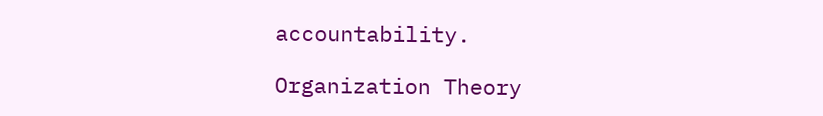accountability.

Organization Theory